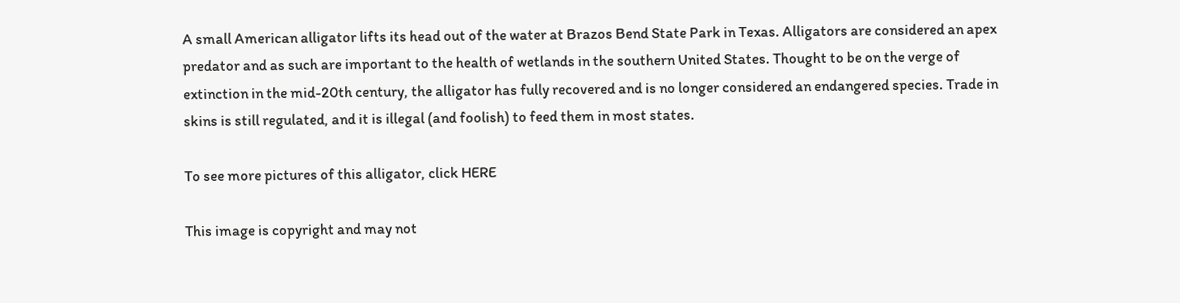A small American alligator lifts its head out of the water at Brazos Bend State Park in Texas. Alligators are considered an apex predator and as such are important to the health of wetlands in the southern United States. Thought to be on the verge of extinction in the mid-20th century, the alligator has fully recovered and is no longer considered an endangered species. Trade in skins is still regulated, and it is illegal (and foolish) to feed them in most states.

To see more pictures of this alligator, click HERE

This image is copyright and may not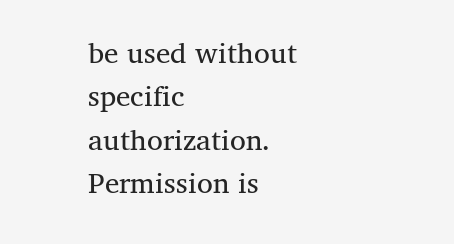be used without specific authorization. Permission is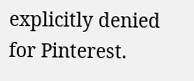explicitly denied for Pinterest.